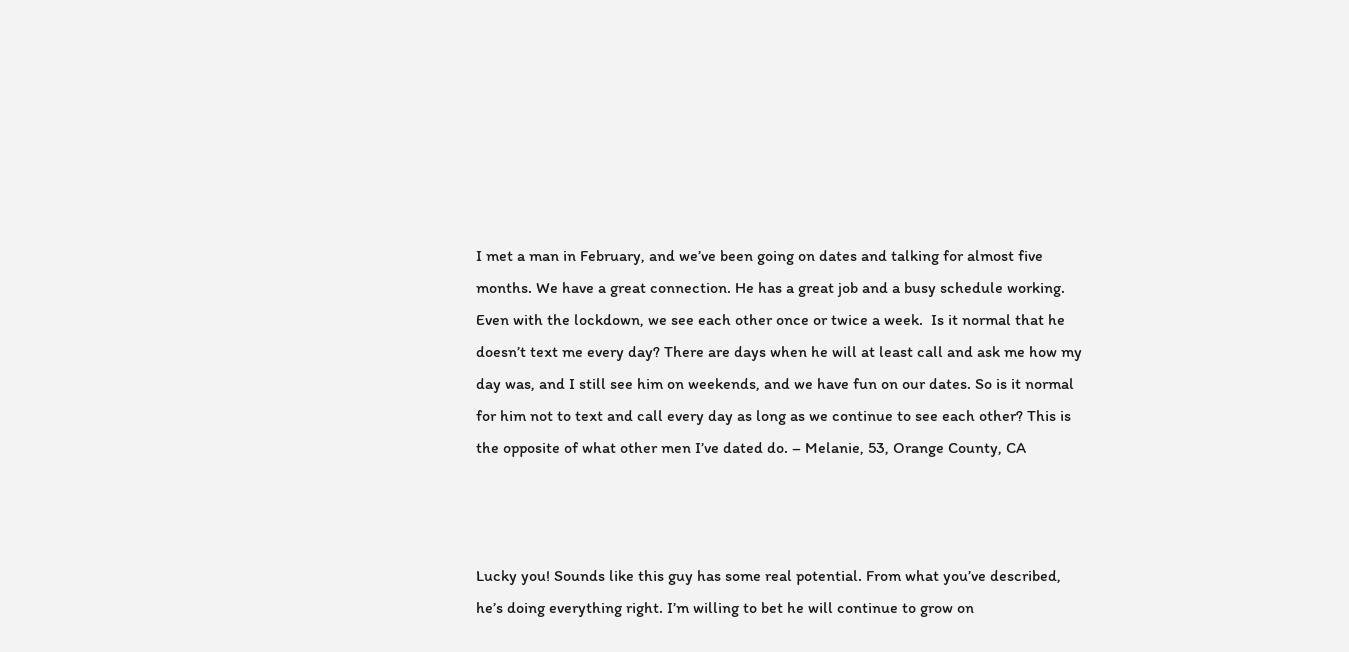I met a man in February, and we’ve been going on dates and talking for almost five months. We have a great connection. He has a great job and a busy schedule working. Even with the lockdown, we see each other once or twice a week.  Is it normal that he doesn’t text me every day? There are days when he will at least call and ask me how my day was, and I still see him on weekends, and we have fun on our dates. So is it normal for him not to text and call every day as long as we continue to see each other? This is the opposite of what other men I’ve dated do. – Melanie, 53, Orange County, CA



Lucky you! Sounds like this guy has some real potential. From what you’ve described, he’s doing everything right. I’m willing to bet he will continue to grow on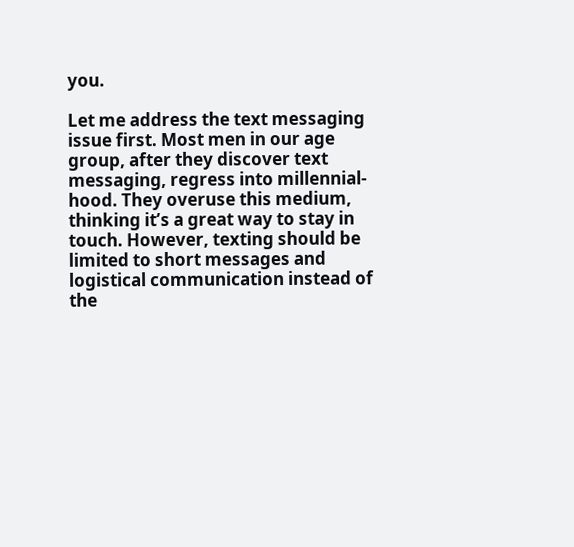you.

Let me address the text messaging issue first. Most men in our age group, after they discover text messaging, regress into millennial-hood. They overuse this medium, thinking it’s a great way to stay in touch. However, texting should be limited to short messages and logistical communication instead of the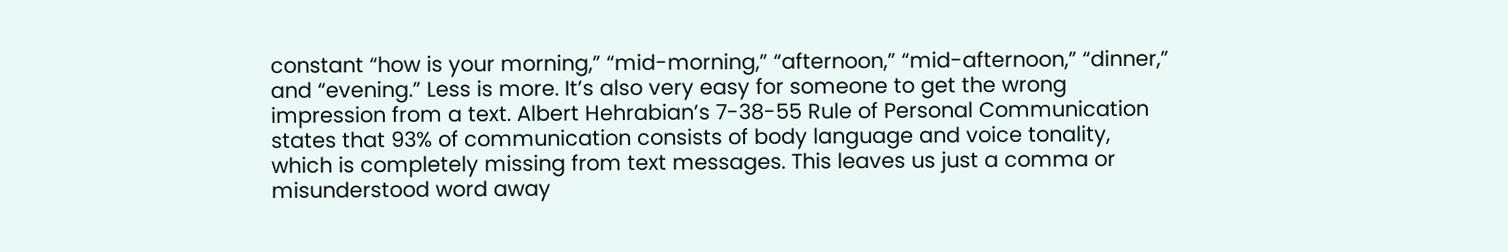constant “how is your morning,” “mid-morning,” “afternoon,” “mid-afternoon,” “dinner,” and “evening.” Less is more. It’s also very easy for someone to get the wrong impression from a text. Albert Hehrabian’s 7-38-55 Rule of Personal Communication states that 93% of communication consists of body language and voice tonality, which is completely missing from text messages. This leaves us just a comma or misunderstood word away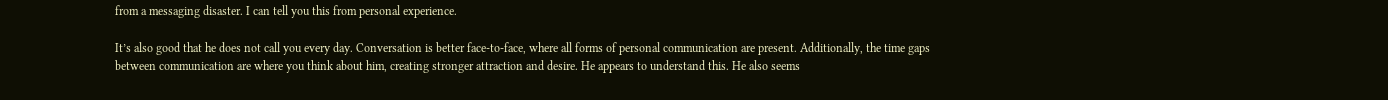from a messaging disaster. I can tell you this from personal experience.

It’s also good that he does not call you every day. Conversation is better face-to-face, where all forms of personal communication are present. Additionally, the time gaps between communication are where you think about him, creating stronger attraction and desire. He appears to understand this. He also seems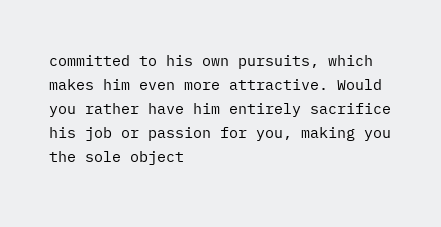committed to his own pursuits, which makes him even more attractive. Would you rather have him entirely sacrifice his job or passion for you, making you the sole object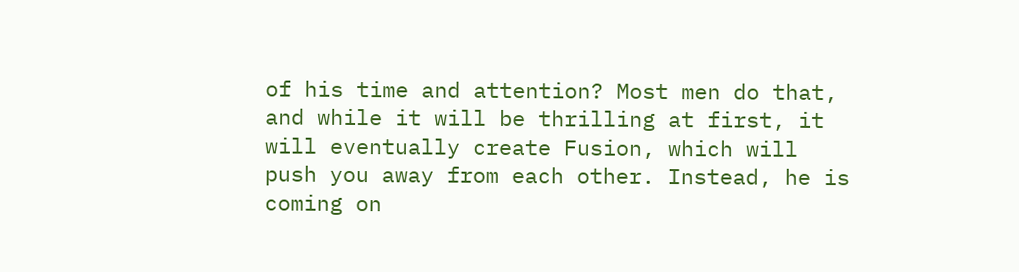of his time and attention? Most men do that, and while it will be thrilling at first, it will eventually create Fusion, which will push you away from each other. Instead, he is coming on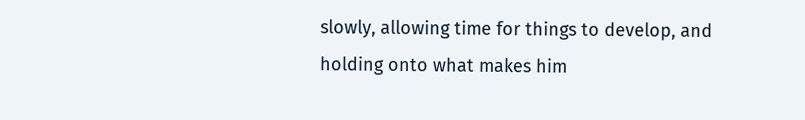slowly, allowing time for things to develop, and holding onto what makes him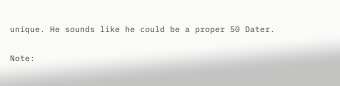unique. He sounds like he could be a proper 50 Dater.

Note: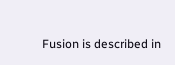Fusion is described in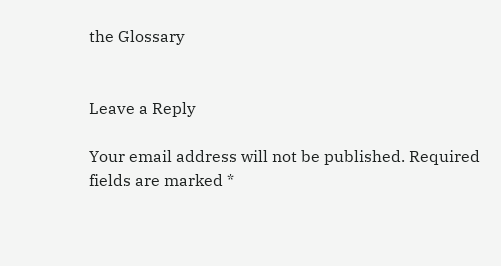the Glossary


Leave a Reply

Your email address will not be published. Required fields are marked *